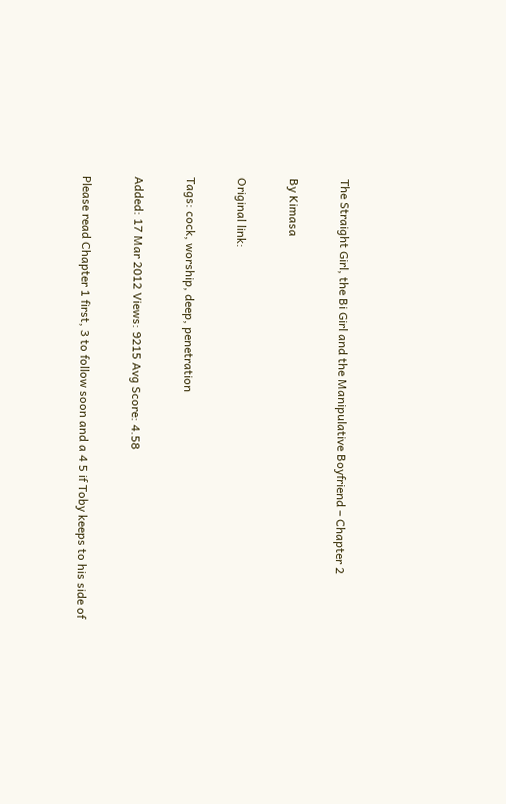The Straight Girl, the Bi Girl and the Manipulative Boyfriend – Chapter 2

By Kimasa

Original link:

Tags: cock, worship, deep, penetration

Added: 17 Mar 2012 Views: 9215 Avg Score: 4.58

Please read Chapter 1 first, 3 to follow soon and a 4 5 if Toby keeps to his side of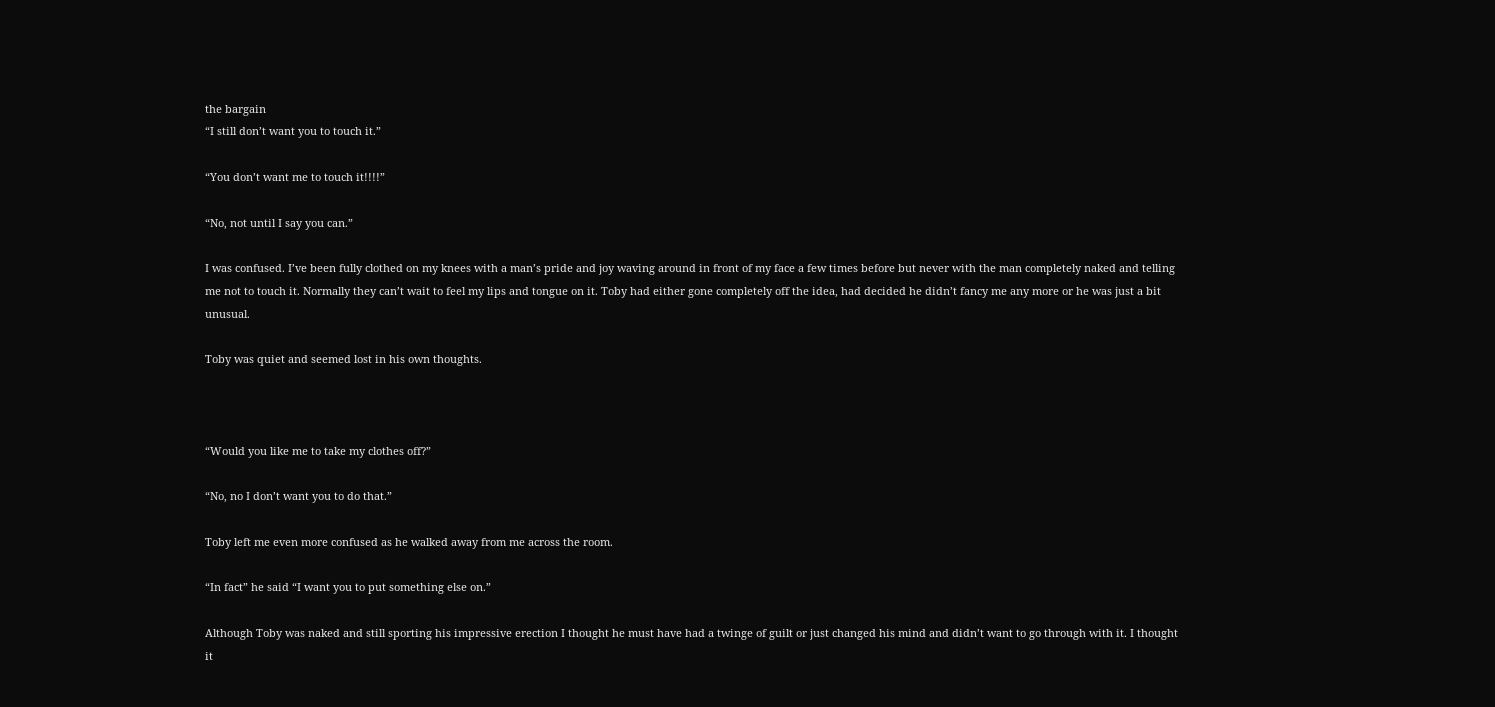the bargain
“I still don’t want you to touch it.”

“You don’t want me to touch it!!!!”

“No, not until I say you can.”

I was confused. I’ve been fully clothed on my knees with a man’s pride and joy waving around in front of my face a few times before but never with the man completely naked and telling me not to touch it. Normally they can’t wait to feel my lips and tongue on it. Toby had either gone completely off the idea, had decided he didn’t fancy me any more or he was just a bit unusual.

Toby was quiet and seemed lost in his own thoughts.



“Would you like me to take my clothes off?”

“No, no I don’t want you to do that.”

Toby left me even more confused as he walked away from me across the room.

“In fact” he said “I want you to put something else on.”

Although Toby was naked and still sporting his impressive erection I thought he must have had a twinge of guilt or just changed his mind and didn’t want to go through with it. I thought it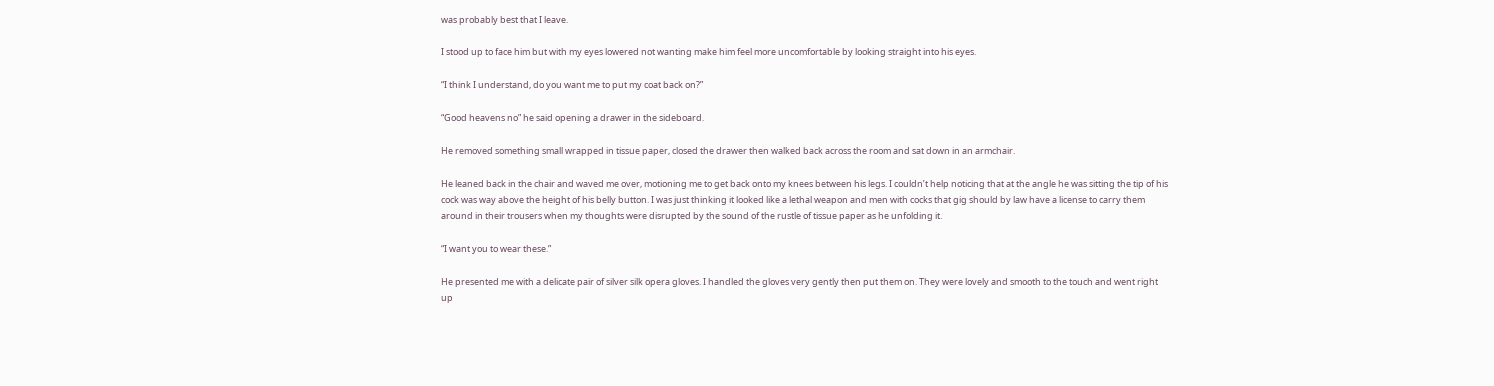was probably best that I leave.

I stood up to face him but with my eyes lowered not wanting make him feel more uncomfortable by looking straight into his eyes.

“I think I understand, do you want me to put my coat back on?”

“Good heavens no” he said opening a drawer in the sideboard.

He removed something small wrapped in tissue paper, closed the drawer then walked back across the room and sat down in an armchair.

He leaned back in the chair and waved me over, motioning me to get back onto my knees between his legs. I couldn’t help noticing that at the angle he was sitting the tip of his cock was way above the height of his belly button. I was just thinking it looked like a lethal weapon and men with cocks that gig should by law have a license to carry them around in their trousers when my thoughts were disrupted by the sound of the rustle of tissue paper as he unfolding it.

“I want you to wear these.”

He presented me with a delicate pair of silver silk opera gloves. I handled the gloves very gently then put them on. They were lovely and smooth to the touch and went right up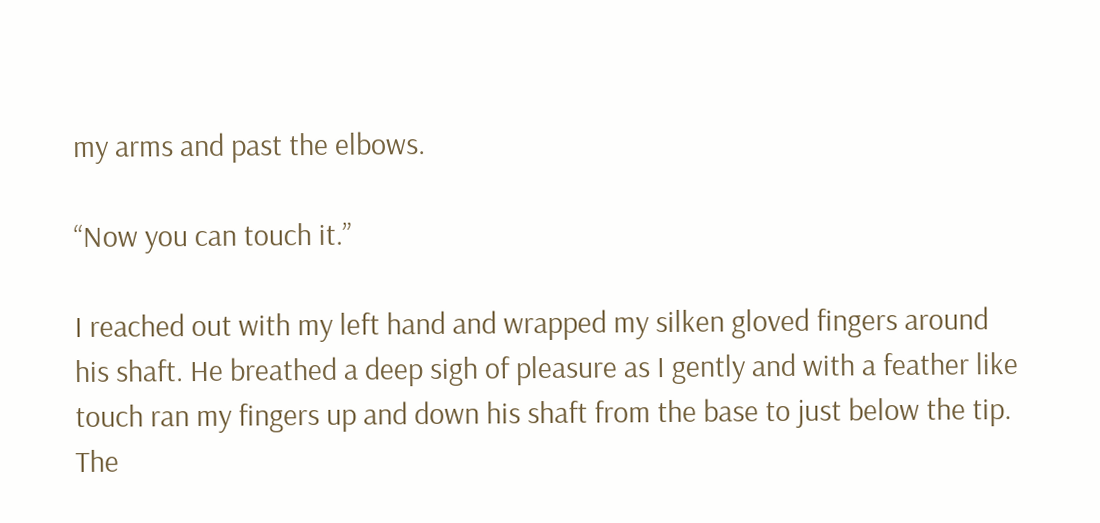my arms and past the elbows.

“Now you can touch it.”

I reached out with my left hand and wrapped my silken gloved fingers around his shaft. He breathed a deep sigh of pleasure as I gently and with a feather like touch ran my fingers up and down his shaft from the base to just below the tip. The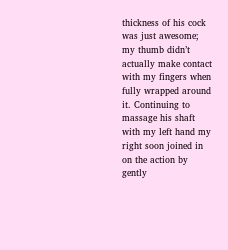thickness of his cock was just awesome; my thumb didn’t actually make contact with my fingers when fully wrapped around it. Continuing to massage his shaft with my left hand my right soon joined in on the action by gently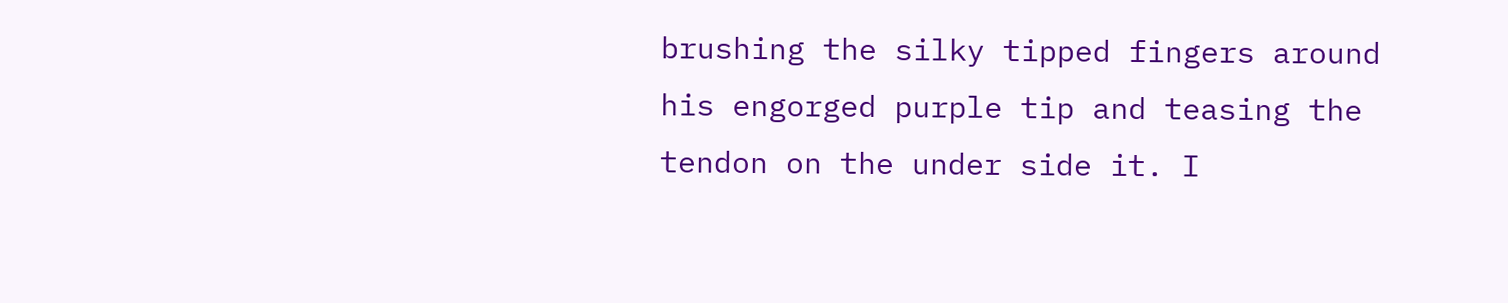brushing the silky tipped fingers around his engorged purple tip and teasing the tendon on the under side it. I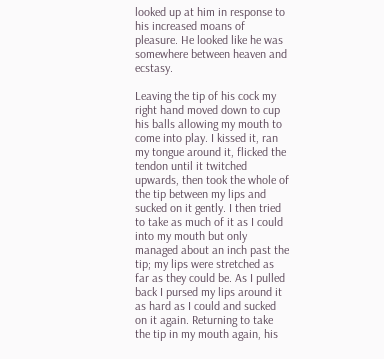looked up at him in response to his increased moans of pleasure. He looked like he was somewhere between heaven and ecstasy.

Leaving the tip of his cock my right hand moved down to cup his balls allowing my mouth to come into play. I kissed it, ran my tongue around it, flicked the tendon until it twitched upwards, then took the whole of the tip between my lips and sucked on it gently. I then tried to take as much of it as I could into my mouth but only managed about an inch past the tip; my lips were stretched as far as they could be. As I pulled back I pursed my lips around it as hard as I could and sucked on it again. Returning to take the tip in my mouth again, his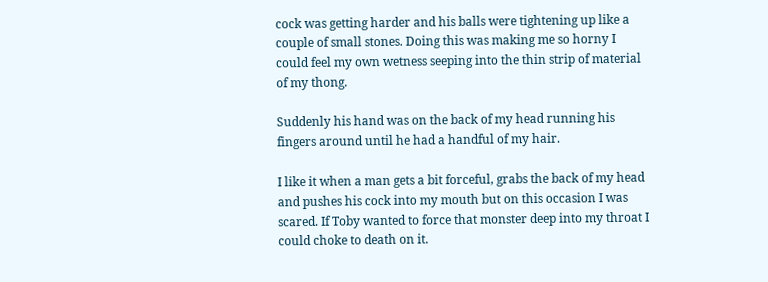cock was getting harder and his balls were tightening up like a couple of small stones. Doing this was making me so horny I could feel my own wetness seeping into the thin strip of material of my thong.

Suddenly his hand was on the back of my head running his fingers around until he had a handful of my hair.

I like it when a man gets a bit forceful, grabs the back of my head and pushes his cock into my mouth but on this occasion I was scared. If Toby wanted to force that monster deep into my throat I could choke to death on it.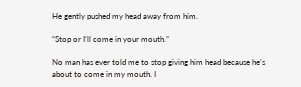He gently pushed my head away from him.

“Stop or I’ll come in your mouth.”

No man has ever told me to stop giving him head because he’s about to come in my mouth. I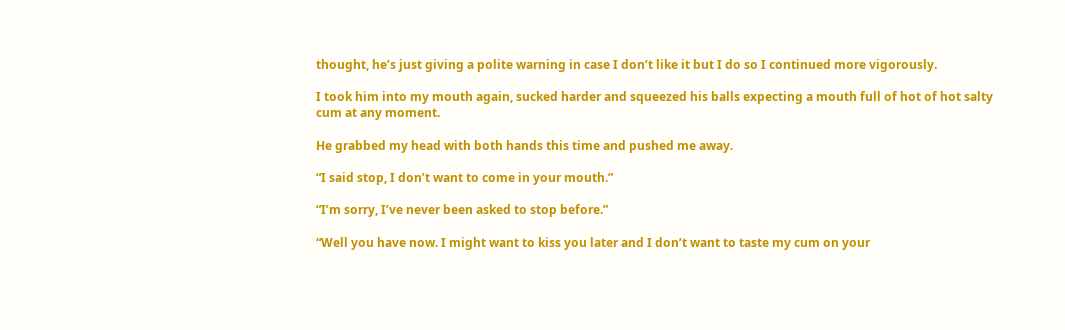thought, he’s just giving a polite warning in case I don’t like it but I do so I continued more vigorously.

I took him into my mouth again, sucked harder and squeezed his balls expecting a mouth full of hot of hot salty cum at any moment.

He grabbed my head with both hands this time and pushed me away.

“I said stop, I don’t want to come in your mouth.”

“I’m sorry, I’ve never been asked to stop before.”

“Well you have now. I might want to kiss you later and I don’t want to taste my cum on your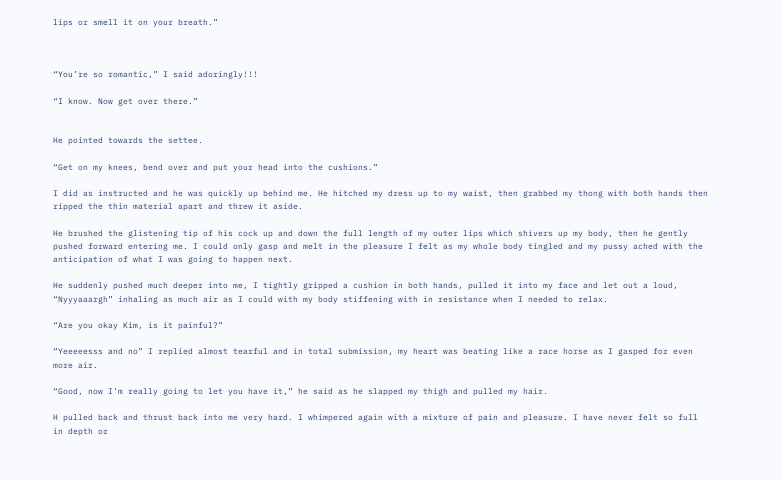lips or smell it on your breath.”



“You’re so romantic,” I said adoringly!!!

“I know. Now get over there.”


He pointed towards the settee.

“Get on my knees, bend over and put your head into the cushions.”

I did as instructed and he was quickly up behind me. He hitched my dress up to my waist, then grabbed my thong with both hands then ripped the thin material apart and threw it aside.

He brushed the glistening tip of his cock up and down the full length of my outer lips which shivers up my body, then he gently pushed forward entering me. I could only gasp and melt in the pleasure I felt as my whole body tingled and my pussy ached with the anticipation of what I was going to happen next.

He suddenly pushed much deeper into me, I tightly gripped a cushion in both hands, pulled it into my face and let out a loud, “Nyyyaaargh” inhaling as much air as I could with my body stiffening with in resistance when I needed to relax.

“Are you okay Kim, is it painful?”

“Yeeeeesss and no” I replied almost tearful and in total submission, my heart was beating like a race horse as I gasped for even more air.

“Good, now I’m really going to let you have it,” he said as he slapped my thigh and pulled my hair.

H pulled back and thrust back into me very hard. I whimpered again with a mixture of pain and pleasure. I have never felt so full in depth or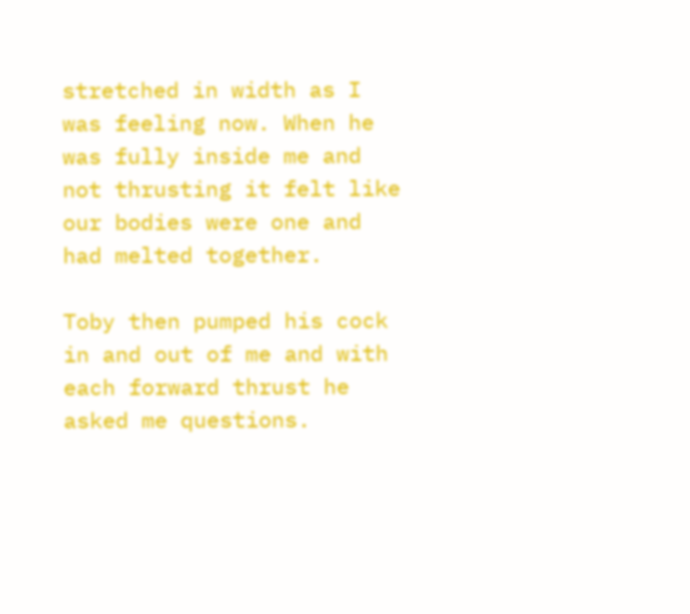stretched in width as I was feeling now. When he was fully inside me and not thrusting it felt like our bodies were one and had melted together.

Toby then pumped his cock in and out of me and with each forward thrust he asked me questions.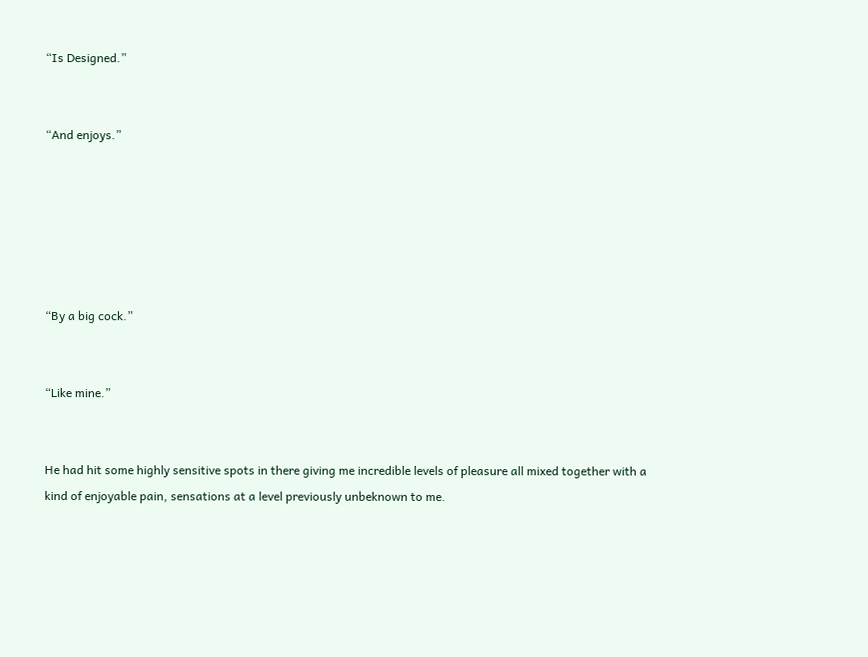“Is Designed.”


“And enjoys.”






“By a big cock.”


“Like mine.”


He had hit some highly sensitive spots in there giving me incredible levels of pleasure all mixed together with a kind of enjoyable pain, sensations at a level previously unbeknown to me.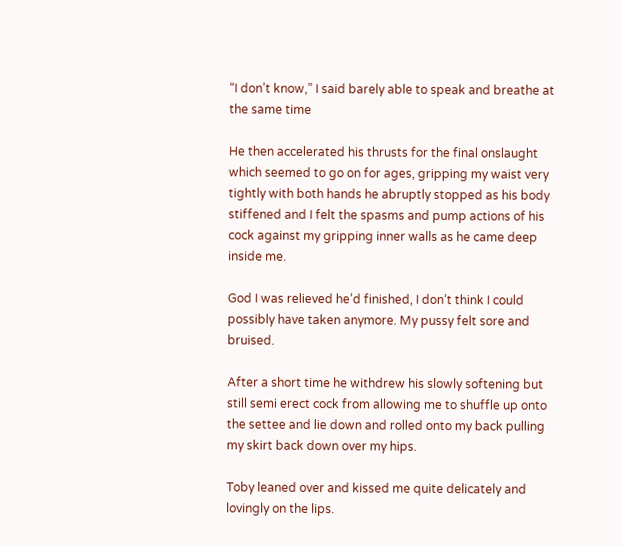“I don’t know,” I said barely able to speak and breathe at the same time

He then accelerated his thrusts for the final onslaught which seemed to go on for ages, gripping my waist very tightly with both hands he abruptly stopped as his body stiffened and I felt the spasms and pump actions of his cock against my gripping inner walls as he came deep inside me.

God I was relieved he’d finished, I don’t think I could possibly have taken anymore. My pussy felt sore and bruised.

After a short time he withdrew his slowly softening but still semi erect cock from allowing me to shuffle up onto the settee and lie down and rolled onto my back pulling my skirt back down over my hips.

Toby leaned over and kissed me quite delicately and lovingly on the lips.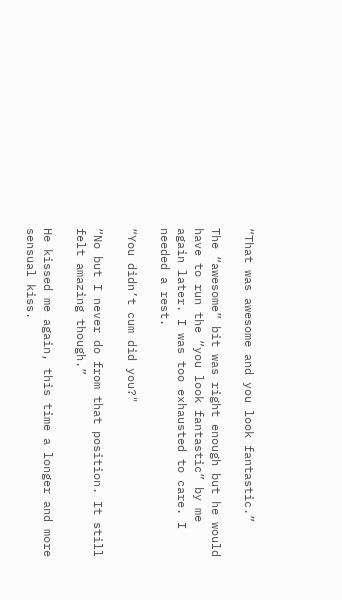“That was awesome and you look fantastic.”

The “awesome” bit was right enough but he would have to run the “you look fantastic” by me again later. I was too exhausted to care. I needed a rest.

“You didn’t cum did you?"

“No but I never do from that position. It still felt amazing though.”

He kissed me again, this time a longer and more sensual kiss.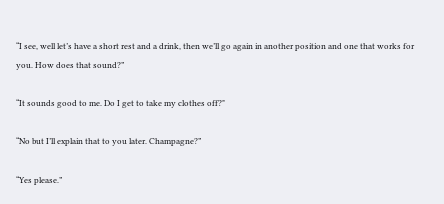“I see, well let’s have a short rest and a drink, then we’ll go again in another position and one that works for you. How does that sound?”

“It sounds good to me. Do I get to take my clothes off?"

“No but I’ll explain that to you later. Champagne?”

“Yes please.”